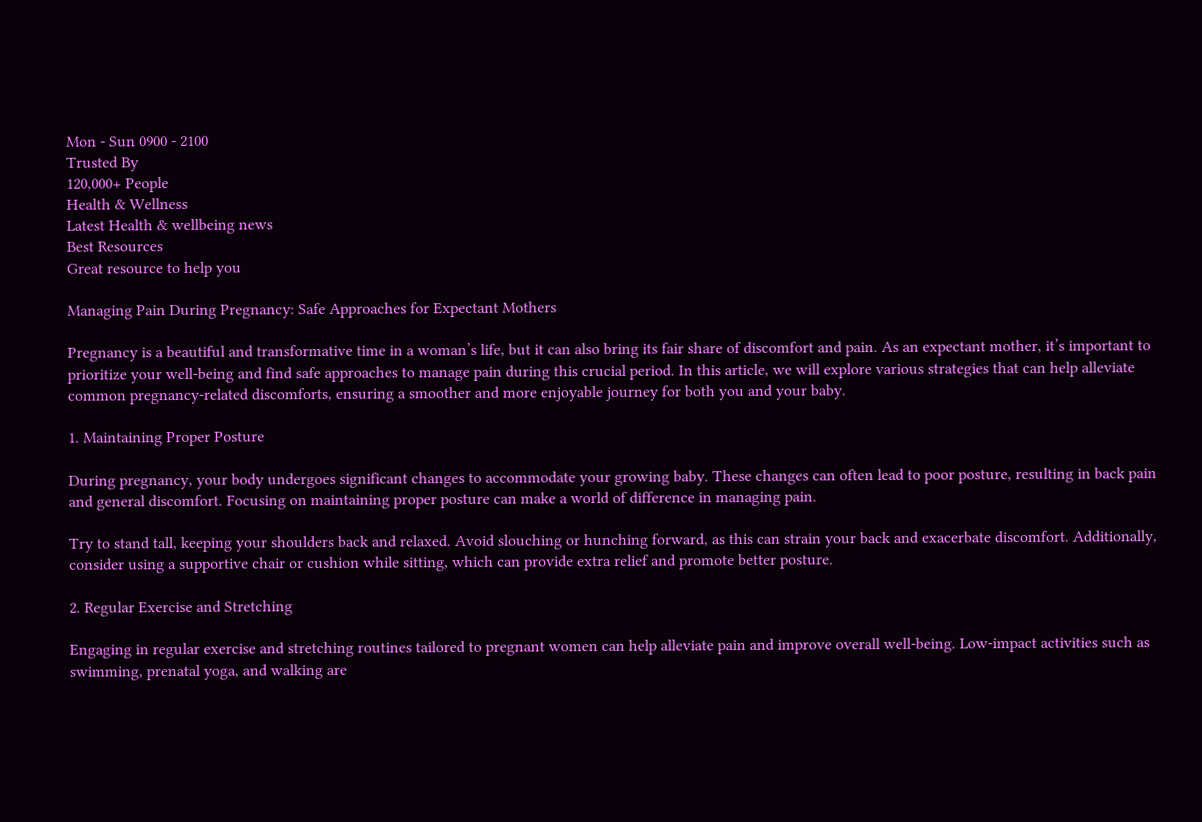Mon - Sun 0900 - 2100
Trusted By
120,000+ People
Health & Wellness
Latest Health & wellbeing news
Best Resources
Great resource to help you

Managing Pain During Pregnancy: Safe Approaches for Expectant Mothers

Pregnancy is a beautiful and transformative time in a woman’s life, but it can also bring its fair share of discomfort and pain. As an expectant mother, it’s important to prioritize your well-being and find safe approaches to manage pain during this crucial period. In this article, we will explore various strategies that can help alleviate common pregnancy-related discomforts, ensuring a smoother and more enjoyable journey for both you and your baby.

1. Maintaining Proper Posture

During pregnancy, your body undergoes significant changes to accommodate your growing baby. These changes can often lead to poor posture, resulting in back pain and general discomfort. Focusing on maintaining proper posture can make a world of difference in managing pain.

Try to stand tall, keeping your shoulders back and relaxed. Avoid slouching or hunching forward, as this can strain your back and exacerbate discomfort. Additionally, consider using a supportive chair or cushion while sitting, which can provide extra relief and promote better posture.

2. Regular Exercise and Stretching

Engaging in regular exercise and stretching routines tailored to pregnant women can help alleviate pain and improve overall well-being. Low-impact activities such as swimming, prenatal yoga, and walking are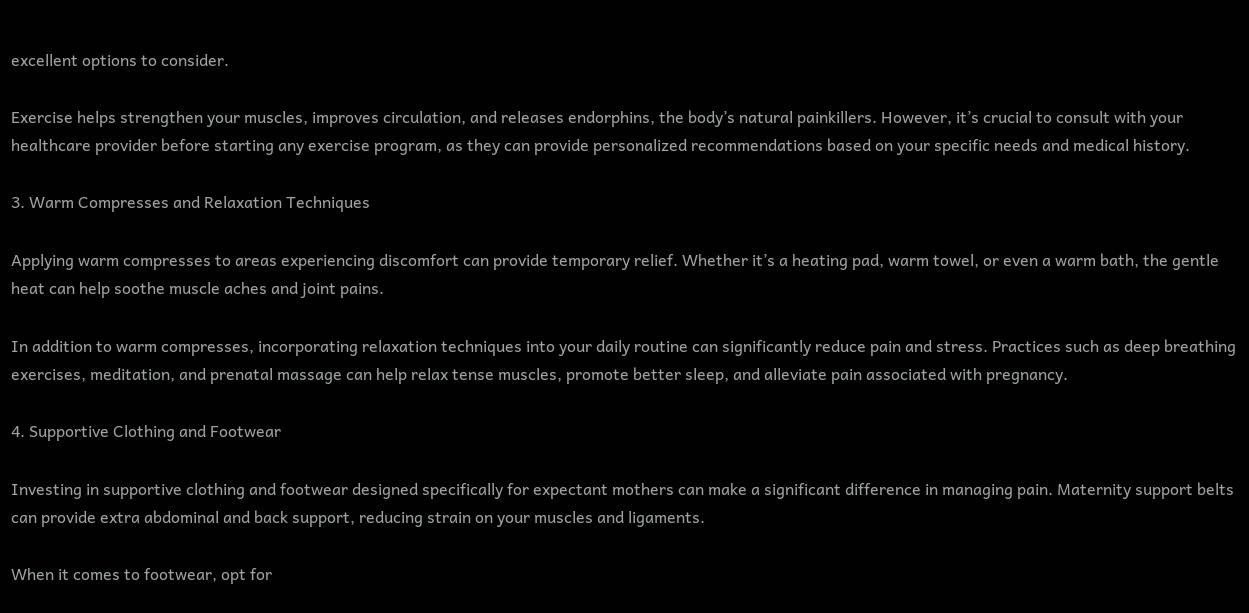excellent options to consider.

Exercise helps strengthen your muscles, improves circulation, and releases endorphins, the body’s natural painkillers. However, it’s crucial to consult with your healthcare provider before starting any exercise program, as they can provide personalized recommendations based on your specific needs and medical history.

3. Warm Compresses and Relaxation Techniques

Applying warm compresses to areas experiencing discomfort can provide temporary relief. Whether it’s a heating pad, warm towel, or even a warm bath, the gentle heat can help soothe muscle aches and joint pains.

In addition to warm compresses, incorporating relaxation techniques into your daily routine can significantly reduce pain and stress. Practices such as deep breathing exercises, meditation, and prenatal massage can help relax tense muscles, promote better sleep, and alleviate pain associated with pregnancy.

4. Supportive Clothing and Footwear

Investing in supportive clothing and footwear designed specifically for expectant mothers can make a significant difference in managing pain. Maternity support belts can provide extra abdominal and back support, reducing strain on your muscles and ligaments.

When it comes to footwear, opt for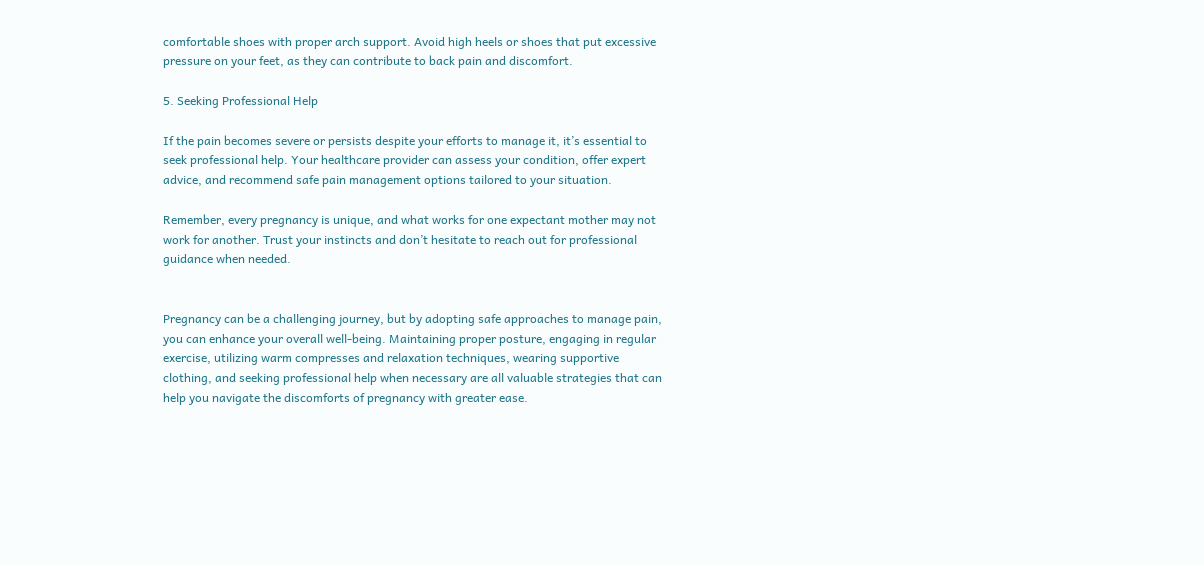comfortable shoes with proper arch support. Avoid high heels or shoes that put excessive pressure on your feet, as they can contribute to back pain and discomfort.

5. Seeking Professional Help

If the pain becomes severe or persists despite your efforts to manage it, it’s essential to seek professional help. Your healthcare provider can assess your condition, offer expert advice, and recommend safe pain management options tailored to your situation.

Remember, every pregnancy is unique, and what works for one expectant mother may not work for another. Trust your instincts and don’t hesitate to reach out for professional guidance when needed.


Pregnancy can be a challenging journey, but by adopting safe approaches to manage pain, you can enhance your overall well-being. Maintaining proper posture, engaging in regular exercise, utilizing warm compresses and relaxation techniques, wearing supportive clothing, and seeking professional help when necessary are all valuable strategies that can help you navigate the discomforts of pregnancy with greater ease.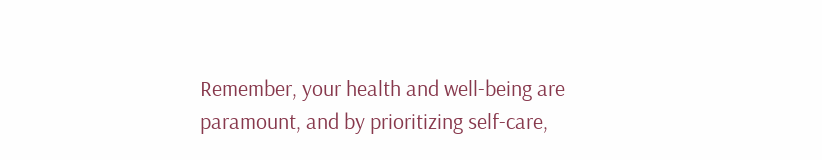Remember, your health and well-being are paramount, and by prioritizing self-care,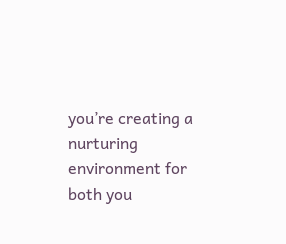you’re creating a nurturing environment for both you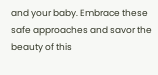and your baby. Embrace these safe approaches and savor the beauty of this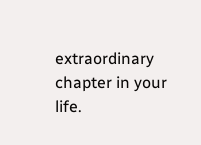extraordinary chapter in your life.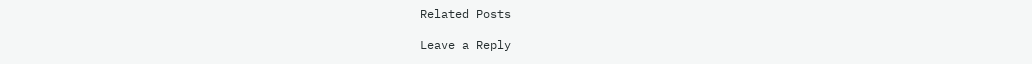Related Posts

Leave a Reply